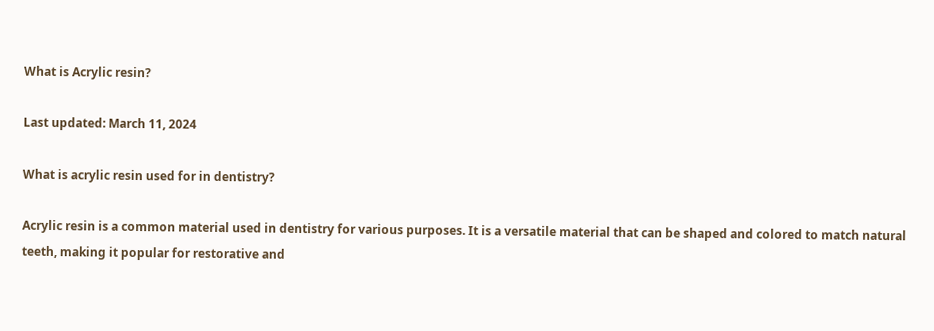What is Acrylic resin?

Last updated: March 11, 2024

What is acrylic resin used for in dentistry?

Acrylic resin is a common material used in dentistry for various purposes. It is a versatile material that can be shaped and colored to match natural teeth, making it popular for restorative and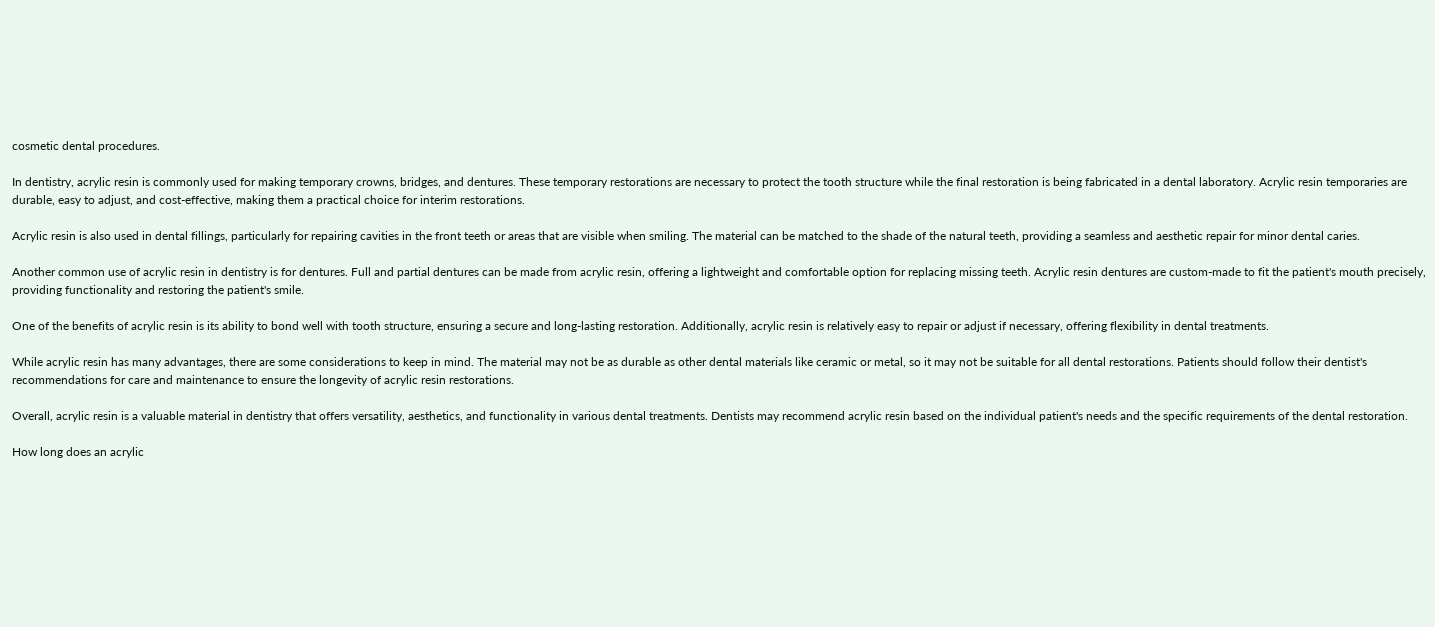cosmetic dental procedures.

In dentistry, acrylic resin is commonly used for making temporary crowns, bridges, and dentures. These temporary restorations are necessary to protect the tooth structure while the final restoration is being fabricated in a dental laboratory. Acrylic resin temporaries are durable, easy to adjust, and cost-effective, making them a practical choice for interim restorations.

Acrylic resin is also used in dental fillings, particularly for repairing cavities in the front teeth or areas that are visible when smiling. The material can be matched to the shade of the natural teeth, providing a seamless and aesthetic repair for minor dental caries.

Another common use of acrylic resin in dentistry is for dentures. Full and partial dentures can be made from acrylic resin, offering a lightweight and comfortable option for replacing missing teeth. Acrylic resin dentures are custom-made to fit the patient's mouth precisely, providing functionality and restoring the patient's smile.

One of the benefits of acrylic resin is its ability to bond well with tooth structure, ensuring a secure and long-lasting restoration. Additionally, acrylic resin is relatively easy to repair or adjust if necessary, offering flexibility in dental treatments.

While acrylic resin has many advantages, there are some considerations to keep in mind. The material may not be as durable as other dental materials like ceramic or metal, so it may not be suitable for all dental restorations. Patients should follow their dentist's recommendations for care and maintenance to ensure the longevity of acrylic resin restorations.

Overall, acrylic resin is a valuable material in dentistry that offers versatility, aesthetics, and functionality in various dental treatments. Dentists may recommend acrylic resin based on the individual patient's needs and the specific requirements of the dental restoration.

How long does an acrylic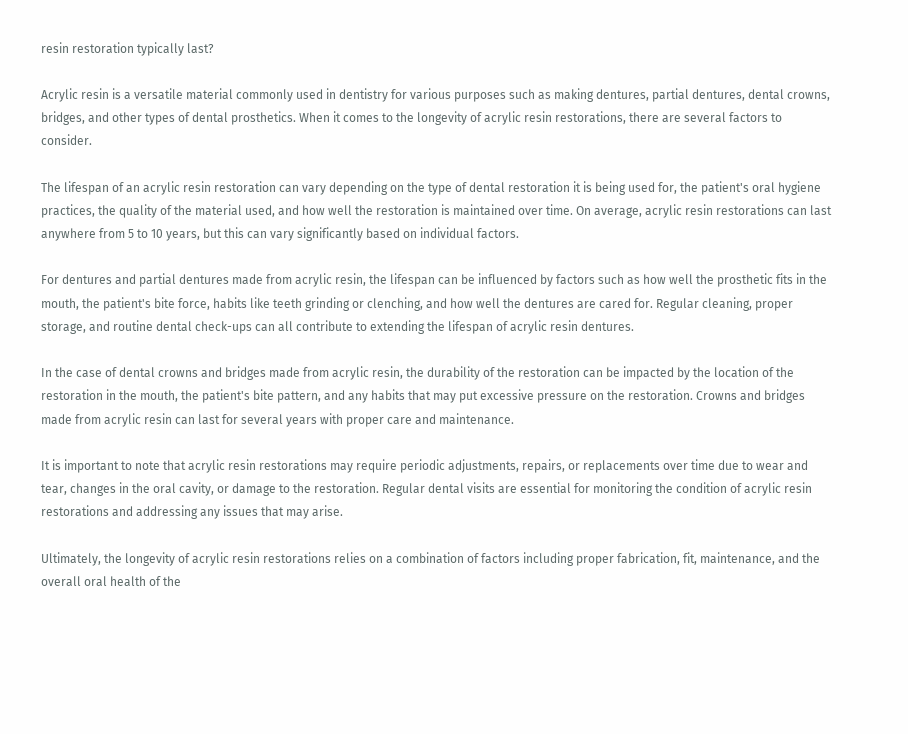resin restoration typically last?

Acrylic resin is a versatile material commonly used in dentistry for various purposes such as making dentures, partial dentures, dental crowns, bridges, and other types of dental prosthetics. When it comes to the longevity of acrylic resin restorations, there are several factors to consider.

The lifespan of an acrylic resin restoration can vary depending on the type of dental restoration it is being used for, the patient's oral hygiene practices, the quality of the material used, and how well the restoration is maintained over time. On average, acrylic resin restorations can last anywhere from 5 to 10 years, but this can vary significantly based on individual factors.

For dentures and partial dentures made from acrylic resin, the lifespan can be influenced by factors such as how well the prosthetic fits in the mouth, the patient's bite force, habits like teeth grinding or clenching, and how well the dentures are cared for. Regular cleaning, proper storage, and routine dental check-ups can all contribute to extending the lifespan of acrylic resin dentures.

In the case of dental crowns and bridges made from acrylic resin, the durability of the restoration can be impacted by the location of the restoration in the mouth, the patient's bite pattern, and any habits that may put excessive pressure on the restoration. Crowns and bridges made from acrylic resin can last for several years with proper care and maintenance.

It is important to note that acrylic resin restorations may require periodic adjustments, repairs, or replacements over time due to wear and tear, changes in the oral cavity, or damage to the restoration. Regular dental visits are essential for monitoring the condition of acrylic resin restorations and addressing any issues that may arise.

Ultimately, the longevity of acrylic resin restorations relies on a combination of factors including proper fabrication, fit, maintenance, and the overall oral health of the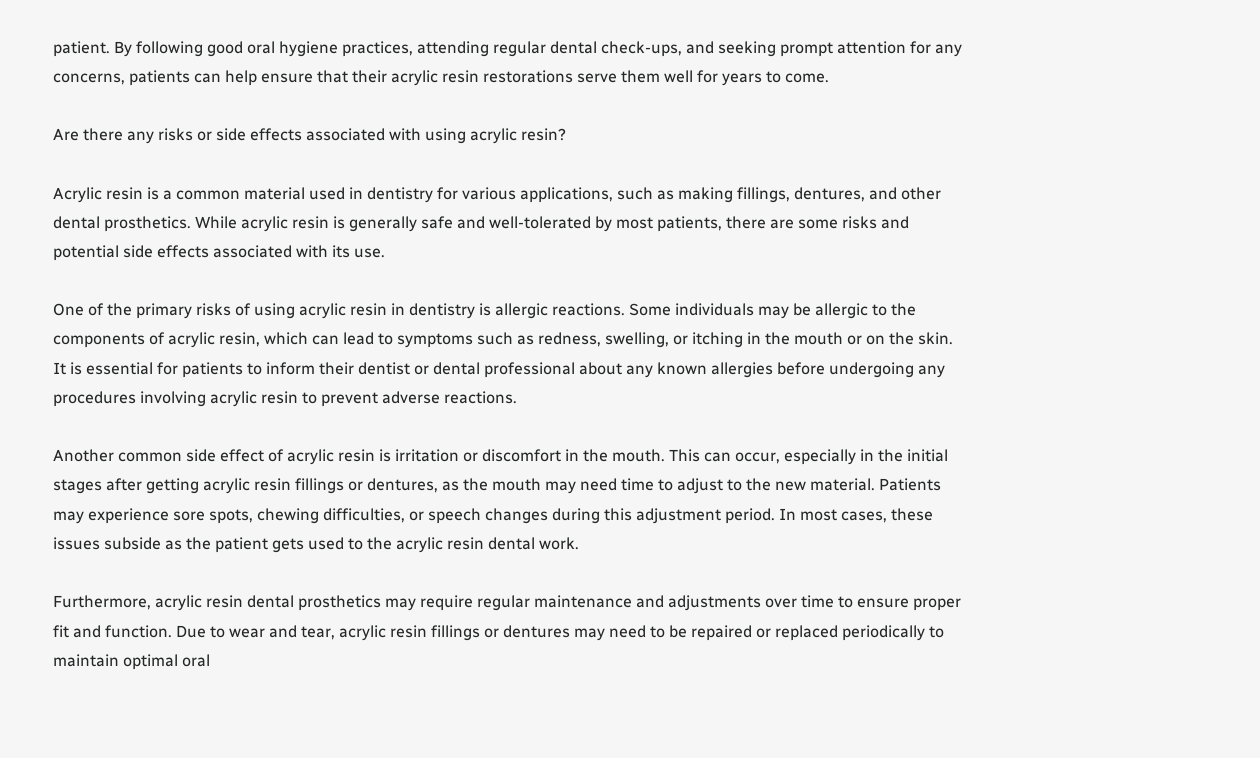patient. By following good oral hygiene practices, attending regular dental check-ups, and seeking prompt attention for any concerns, patients can help ensure that their acrylic resin restorations serve them well for years to come.

Are there any risks or side effects associated with using acrylic resin?

Acrylic resin is a common material used in dentistry for various applications, such as making fillings, dentures, and other dental prosthetics. While acrylic resin is generally safe and well-tolerated by most patients, there are some risks and potential side effects associated with its use.

One of the primary risks of using acrylic resin in dentistry is allergic reactions. Some individuals may be allergic to the components of acrylic resin, which can lead to symptoms such as redness, swelling, or itching in the mouth or on the skin. It is essential for patients to inform their dentist or dental professional about any known allergies before undergoing any procedures involving acrylic resin to prevent adverse reactions.

Another common side effect of acrylic resin is irritation or discomfort in the mouth. This can occur, especially in the initial stages after getting acrylic resin fillings or dentures, as the mouth may need time to adjust to the new material. Patients may experience sore spots, chewing difficulties, or speech changes during this adjustment period. In most cases, these issues subside as the patient gets used to the acrylic resin dental work.

Furthermore, acrylic resin dental prosthetics may require regular maintenance and adjustments over time to ensure proper fit and function. Due to wear and tear, acrylic resin fillings or dentures may need to be repaired or replaced periodically to maintain optimal oral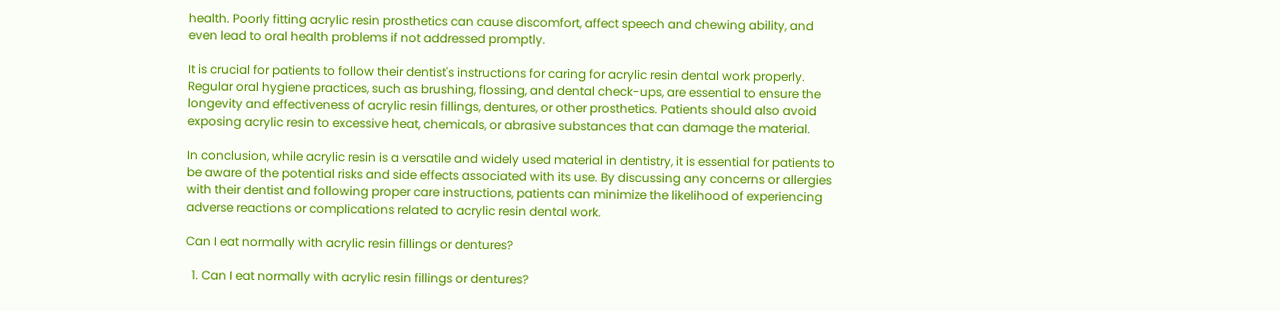health. Poorly fitting acrylic resin prosthetics can cause discomfort, affect speech and chewing ability, and even lead to oral health problems if not addressed promptly.

It is crucial for patients to follow their dentist's instructions for caring for acrylic resin dental work properly. Regular oral hygiene practices, such as brushing, flossing, and dental check-ups, are essential to ensure the longevity and effectiveness of acrylic resin fillings, dentures, or other prosthetics. Patients should also avoid exposing acrylic resin to excessive heat, chemicals, or abrasive substances that can damage the material.

In conclusion, while acrylic resin is a versatile and widely used material in dentistry, it is essential for patients to be aware of the potential risks and side effects associated with its use. By discussing any concerns or allergies with their dentist and following proper care instructions, patients can minimize the likelihood of experiencing adverse reactions or complications related to acrylic resin dental work.

Can I eat normally with acrylic resin fillings or dentures?

  1. Can I eat normally with acrylic resin fillings or dentures?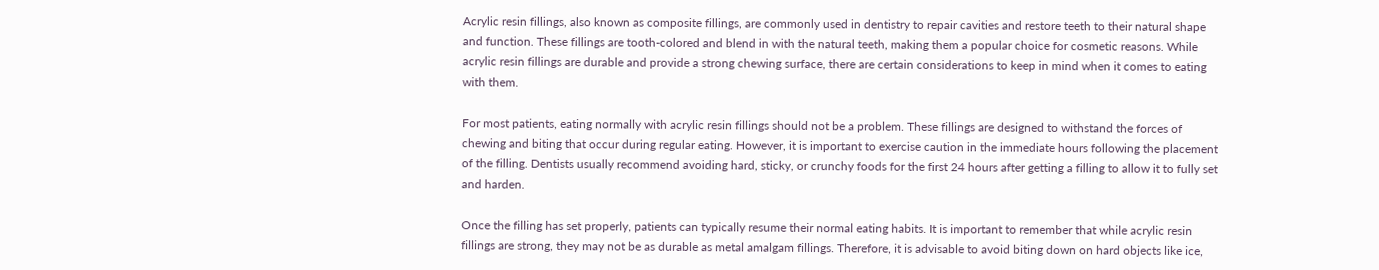Acrylic resin fillings, also known as composite fillings, are commonly used in dentistry to repair cavities and restore teeth to their natural shape and function. These fillings are tooth-colored and blend in with the natural teeth, making them a popular choice for cosmetic reasons. While acrylic resin fillings are durable and provide a strong chewing surface, there are certain considerations to keep in mind when it comes to eating with them.

For most patients, eating normally with acrylic resin fillings should not be a problem. These fillings are designed to withstand the forces of chewing and biting that occur during regular eating. However, it is important to exercise caution in the immediate hours following the placement of the filling. Dentists usually recommend avoiding hard, sticky, or crunchy foods for the first 24 hours after getting a filling to allow it to fully set and harden.

Once the filling has set properly, patients can typically resume their normal eating habits. It is important to remember that while acrylic resin fillings are strong, they may not be as durable as metal amalgam fillings. Therefore, it is advisable to avoid biting down on hard objects like ice,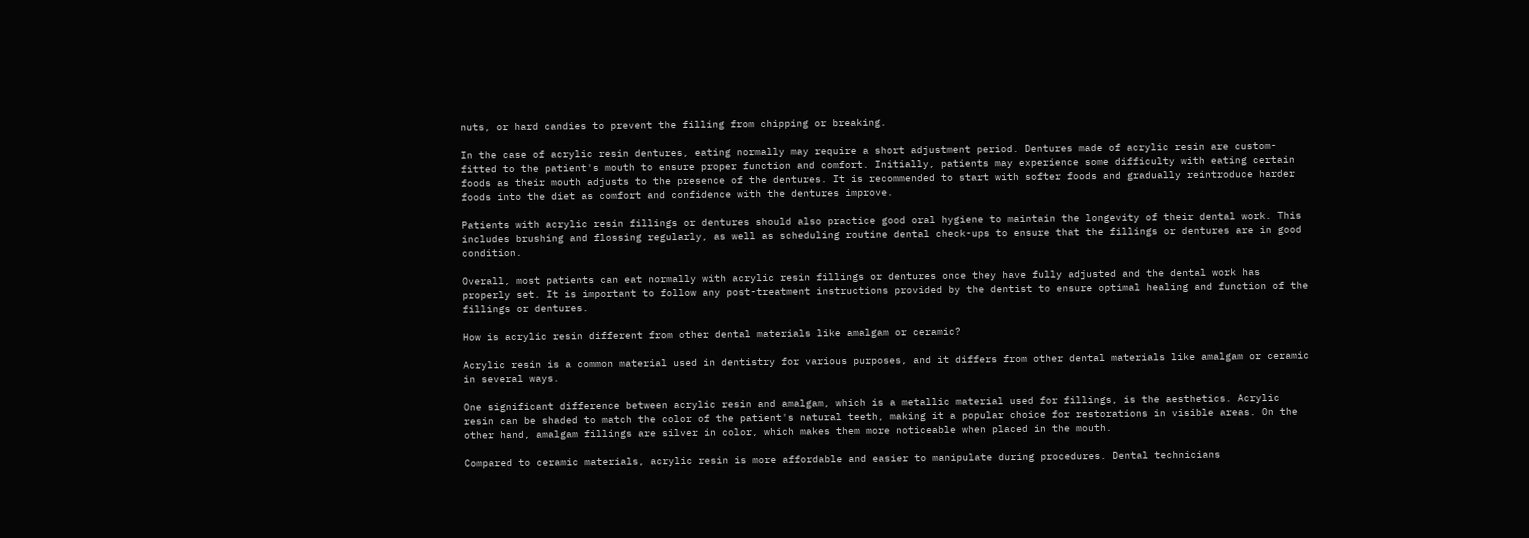nuts, or hard candies to prevent the filling from chipping or breaking.

In the case of acrylic resin dentures, eating normally may require a short adjustment period. Dentures made of acrylic resin are custom-fitted to the patient's mouth to ensure proper function and comfort. Initially, patients may experience some difficulty with eating certain foods as their mouth adjusts to the presence of the dentures. It is recommended to start with softer foods and gradually reintroduce harder foods into the diet as comfort and confidence with the dentures improve.

Patients with acrylic resin fillings or dentures should also practice good oral hygiene to maintain the longevity of their dental work. This includes brushing and flossing regularly, as well as scheduling routine dental check-ups to ensure that the fillings or dentures are in good condition.

Overall, most patients can eat normally with acrylic resin fillings or dentures once they have fully adjusted and the dental work has properly set. It is important to follow any post-treatment instructions provided by the dentist to ensure optimal healing and function of the fillings or dentures.

How is acrylic resin different from other dental materials like amalgam or ceramic?

Acrylic resin is a common material used in dentistry for various purposes, and it differs from other dental materials like amalgam or ceramic in several ways.

One significant difference between acrylic resin and amalgam, which is a metallic material used for fillings, is the aesthetics. Acrylic resin can be shaded to match the color of the patient's natural teeth, making it a popular choice for restorations in visible areas. On the other hand, amalgam fillings are silver in color, which makes them more noticeable when placed in the mouth.

Compared to ceramic materials, acrylic resin is more affordable and easier to manipulate during procedures. Dental technicians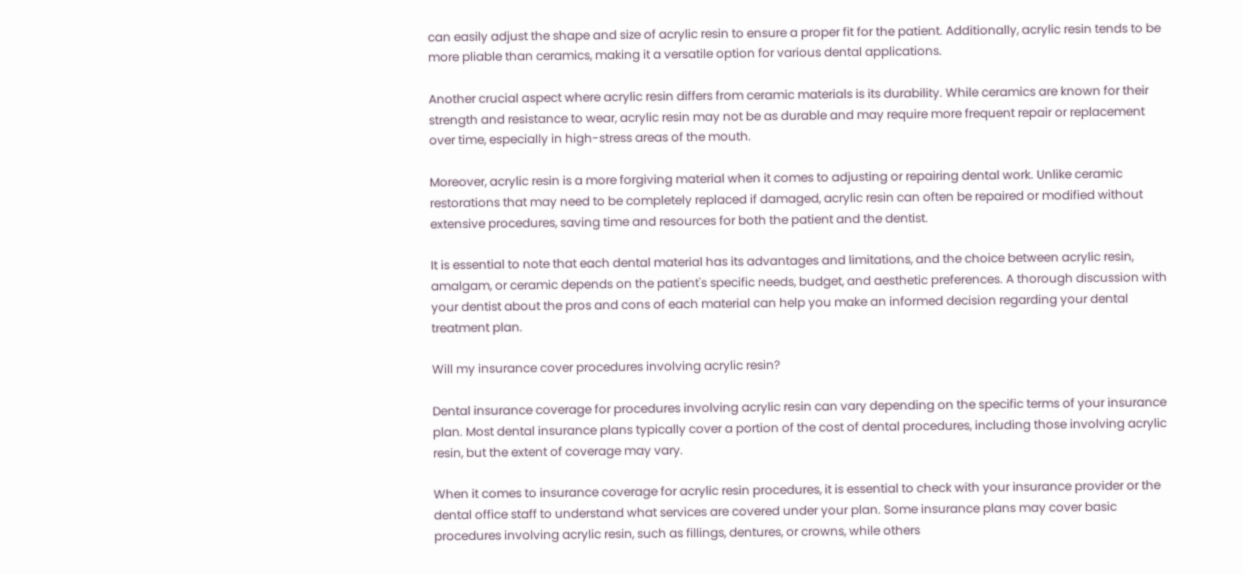can easily adjust the shape and size of acrylic resin to ensure a proper fit for the patient. Additionally, acrylic resin tends to be more pliable than ceramics, making it a versatile option for various dental applications.

Another crucial aspect where acrylic resin differs from ceramic materials is its durability. While ceramics are known for their strength and resistance to wear, acrylic resin may not be as durable and may require more frequent repair or replacement over time, especially in high-stress areas of the mouth.

Moreover, acrylic resin is a more forgiving material when it comes to adjusting or repairing dental work. Unlike ceramic restorations that may need to be completely replaced if damaged, acrylic resin can often be repaired or modified without extensive procedures, saving time and resources for both the patient and the dentist.

It is essential to note that each dental material has its advantages and limitations, and the choice between acrylic resin, amalgam, or ceramic depends on the patient's specific needs, budget, and aesthetic preferences. A thorough discussion with your dentist about the pros and cons of each material can help you make an informed decision regarding your dental treatment plan.

Will my insurance cover procedures involving acrylic resin?

Dental insurance coverage for procedures involving acrylic resin can vary depending on the specific terms of your insurance plan. Most dental insurance plans typically cover a portion of the cost of dental procedures, including those involving acrylic resin, but the extent of coverage may vary.

When it comes to insurance coverage for acrylic resin procedures, it is essential to check with your insurance provider or the dental office staff to understand what services are covered under your plan. Some insurance plans may cover basic procedures involving acrylic resin, such as fillings, dentures, or crowns, while others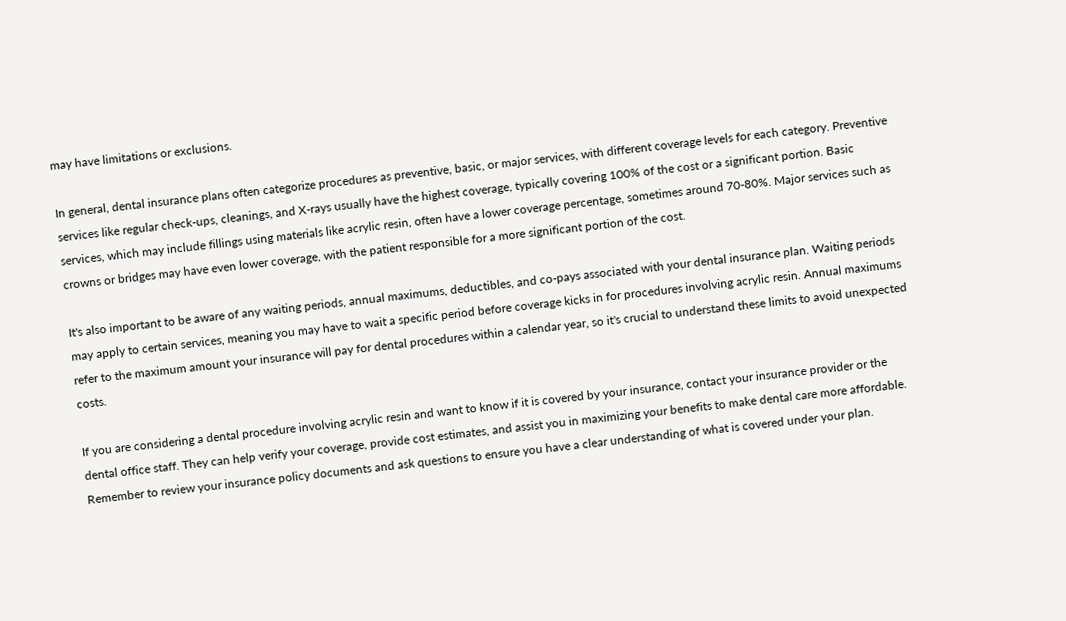may have limitations or exclusions.

In general, dental insurance plans often categorize procedures as preventive, basic, or major services, with different coverage levels for each category. Preventive services like regular check-ups, cleanings, and X-rays usually have the highest coverage, typically covering 100% of the cost or a significant portion. Basic services, which may include fillings using materials like acrylic resin, often have a lower coverage percentage, sometimes around 70-80%. Major services such as crowns or bridges may have even lower coverage, with the patient responsible for a more significant portion of the cost.

It's also important to be aware of any waiting periods, annual maximums, deductibles, and co-pays associated with your dental insurance plan. Waiting periods may apply to certain services, meaning you may have to wait a specific period before coverage kicks in for procedures involving acrylic resin. Annual maximums refer to the maximum amount your insurance will pay for dental procedures within a calendar year, so it's crucial to understand these limits to avoid unexpected costs.

If you are considering a dental procedure involving acrylic resin and want to know if it is covered by your insurance, contact your insurance provider or the dental office staff. They can help verify your coverage, provide cost estimates, and assist you in maximizing your benefits to make dental care more affordable. Remember to review your insurance policy documents and ask questions to ensure you have a clear understanding of what is covered under your plan.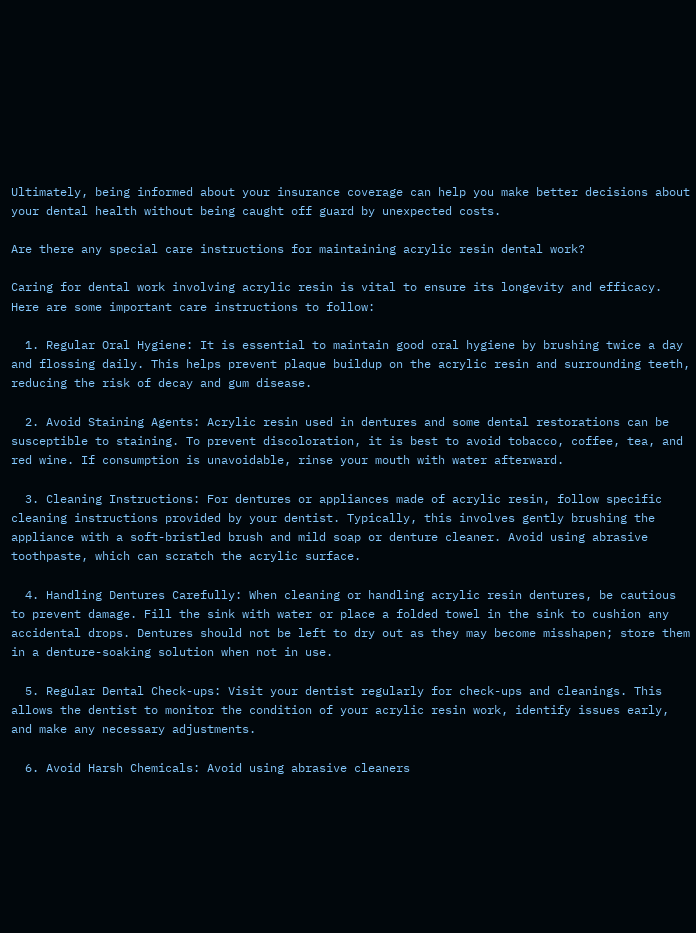Ultimately, being informed about your insurance coverage can help you make better decisions about your dental health without being caught off guard by unexpected costs.

Are there any special care instructions for maintaining acrylic resin dental work?

Caring for dental work involving acrylic resin is vital to ensure its longevity and efficacy. Here are some important care instructions to follow:

  1. Regular Oral Hygiene: It is essential to maintain good oral hygiene by brushing twice a day and flossing daily. This helps prevent plaque buildup on the acrylic resin and surrounding teeth, reducing the risk of decay and gum disease.

  2. Avoid Staining Agents: Acrylic resin used in dentures and some dental restorations can be susceptible to staining. To prevent discoloration, it is best to avoid tobacco, coffee, tea, and red wine. If consumption is unavoidable, rinse your mouth with water afterward.

  3. Cleaning Instructions: For dentures or appliances made of acrylic resin, follow specific cleaning instructions provided by your dentist. Typically, this involves gently brushing the appliance with a soft-bristled brush and mild soap or denture cleaner. Avoid using abrasive toothpaste, which can scratch the acrylic surface.

  4. Handling Dentures Carefully: When cleaning or handling acrylic resin dentures, be cautious to prevent damage. Fill the sink with water or place a folded towel in the sink to cushion any accidental drops. Dentures should not be left to dry out as they may become misshapen; store them in a denture-soaking solution when not in use.

  5. Regular Dental Check-ups: Visit your dentist regularly for check-ups and cleanings. This allows the dentist to monitor the condition of your acrylic resin work, identify issues early, and make any necessary adjustments.

  6. Avoid Harsh Chemicals: Avoid using abrasive cleaners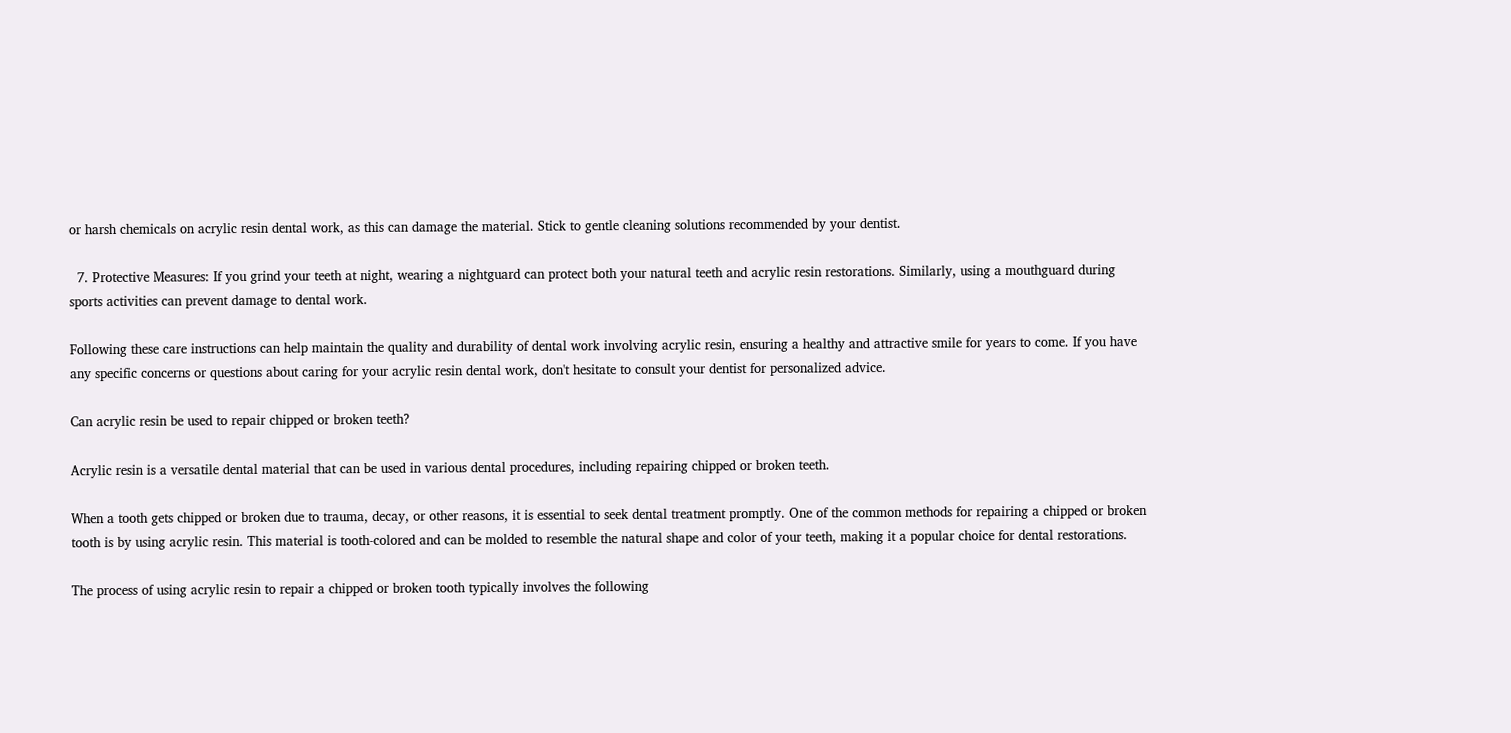or harsh chemicals on acrylic resin dental work, as this can damage the material. Stick to gentle cleaning solutions recommended by your dentist.

  7. Protective Measures: If you grind your teeth at night, wearing a nightguard can protect both your natural teeth and acrylic resin restorations. Similarly, using a mouthguard during sports activities can prevent damage to dental work.

Following these care instructions can help maintain the quality and durability of dental work involving acrylic resin, ensuring a healthy and attractive smile for years to come. If you have any specific concerns or questions about caring for your acrylic resin dental work, don't hesitate to consult your dentist for personalized advice.

Can acrylic resin be used to repair chipped or broken teeth?

Acrylic resin is a versatile dental material that can be used in various dental procedures, including repairing chipped or broken teeth.

When a tooth gets chipped or broken due to trauma, decay, or other reasons, it is essential to seek dental treatment promptly. One of the common methods for repairing a chipped or broken tooth is by using acrylic resin. This material is tooth-colored and can be molded to resemble the natural shape and color of your teeth, making it a popular choice for dental restorations.

The process of using acrylic resin to repair a chipped or broken tooth typically involves the following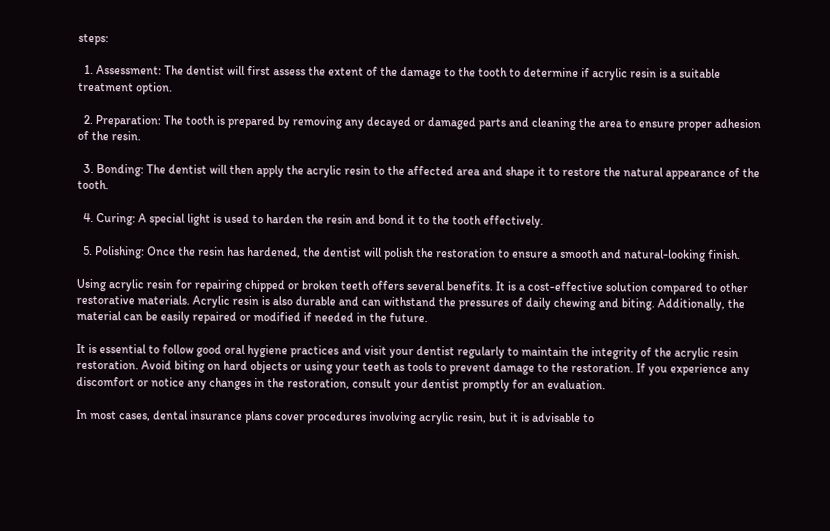steps:

  1. Assessment: The dentist will first assess the extent of the damage to the tooth to determine if acrylic resin is a suitable treatment option.

  2. Preparation: The tooth is prepared by removing any decayed or damaged parts and cleaning the area to ensure proper adhesion of the resin.

  3. Bonding: The dentist will then apply the acrylic resin to the affected area and shape it to restore the natural appearance of the tooth.

  4. Curing: A special light is used to harden the resin and bond it to the tooth effectively.

  5. Polishing: Once the resin has hardened, the dentist will polish the restoration to ensure a smooth and natural-looking finish.

Using acrylic resin for repairing chipped or broken teeth offers several benefits. It is a cost-effective solution compared to other restorative materials. Acrylic resin is also durable and can withstand the pressures of daily chewing and biting. Additionally, the material can be easily repaired or modified if needed in the future.

It is essential to follow good oral hygiene practices and visit your dentist regularly to maintain the integrity of the acrylic resin restoration. Avoid biting on hard objects or using your teeth as tools to prevent damage to the restoration. If you experience any discomfort or notice any changes in the restoration, consult your dentist promptly for an evaluation.

In most cases, dental insurance plans cover procedures involving acrylic resin, but it is advisable to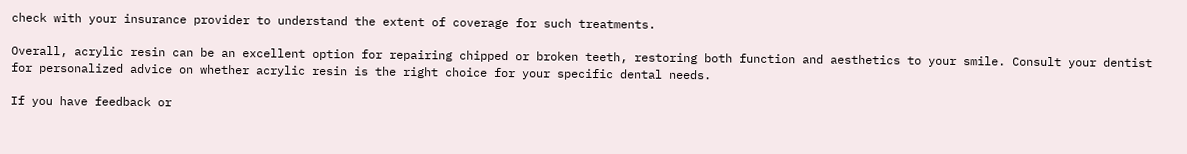check with your insurance provider to understand the extent of coverage for such treatments.

Overall, acrylic resin can be an excellent option for repairing chipped or broken teeth, restoring both function and aesthetics to your smile. Consult your dentist for personalized advice on whether acrylic resin is the right choice for your specific dental needs.

If you have feedback or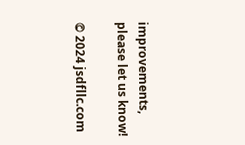improvements, please let us know!

© 2024 jsdfllc.com